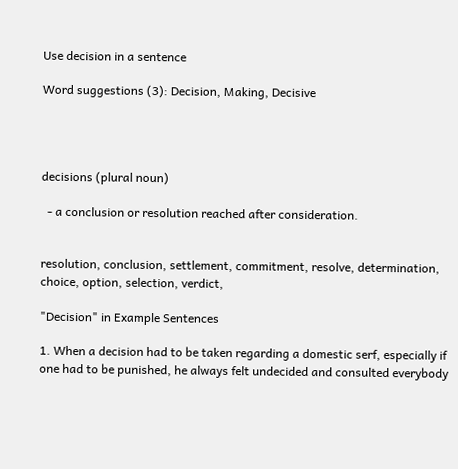Use decision in a sentence

Word suggestions (3): Decision, Making, Decisive




decisions (plural noun)

  - a conclusion or resolution reached after consideration.


resolution, conclusion, settlement, commitment, resolve, determination, choice, option, selection, verdict,

"Decision" in Example Sentences

1. When a decision had to be taken regarding a domestic serf, especially if one had to be punished, he always felt undecided and consulted everybody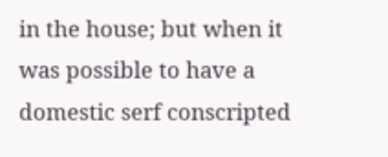in the house; but when it was possible to have a domestic serf conscripted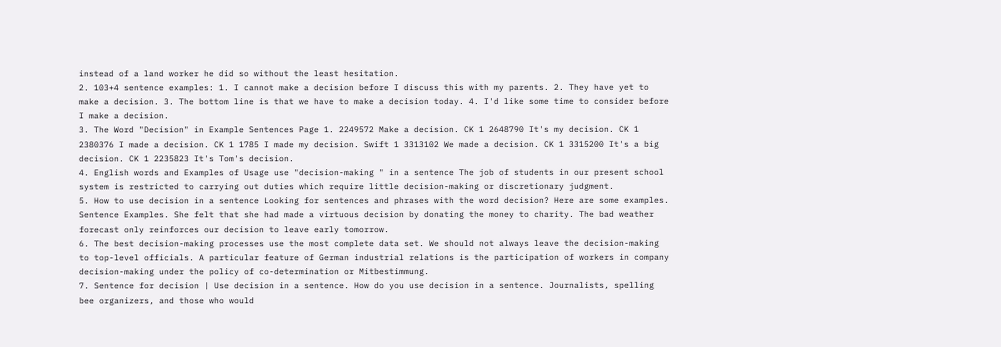instead of a land worker he did so without the least hesitation.
2. 103+4 sentence examples: 1. I cannot make a decision before I discuss this with my parents. 2. They have yet to make a decision. 3. The bottom line is that we have to make a decision today. 4. I'd like some time to consider before I make a decision.
3. The Word "Decision" in Example Sentences Page 1. 2249572 Make a decision. CK 1 2648790 It's my decision. CK 1 2380376 I made a decision. CK 1 1785 I made my decision. Swift 1 3313102 We made a decision. CK 1 3315200 It's a big decision. CK 1 2235823 It's Tom's decision.
4. English words and Examples of Usage use "decision-making " in a sentence The job of students in our present school system is restricted to carrying out duties which require little decision-making or discretionary judgment.
5. How to use decision in a sentence Looking for sentences and phrases with the word decision? Here are some examples. Sentence Examples. She felt that she had made a virtuous decision by donating the money to charity. The bad weather forecast only reinforces our decision to leave early tomorrow.
6. The best decision-making processes use the most complete data set. We should not always leave the decision-making to top-level officials. A particular feature of German industrial relations is the participation of workers in company decision-making under the policy of co-determination or Mitbestimmung.
7. Sentence for decision | Use decision in a sentence. How do you use decision in a sentence. Journalists, spelling bee organizers, and those who would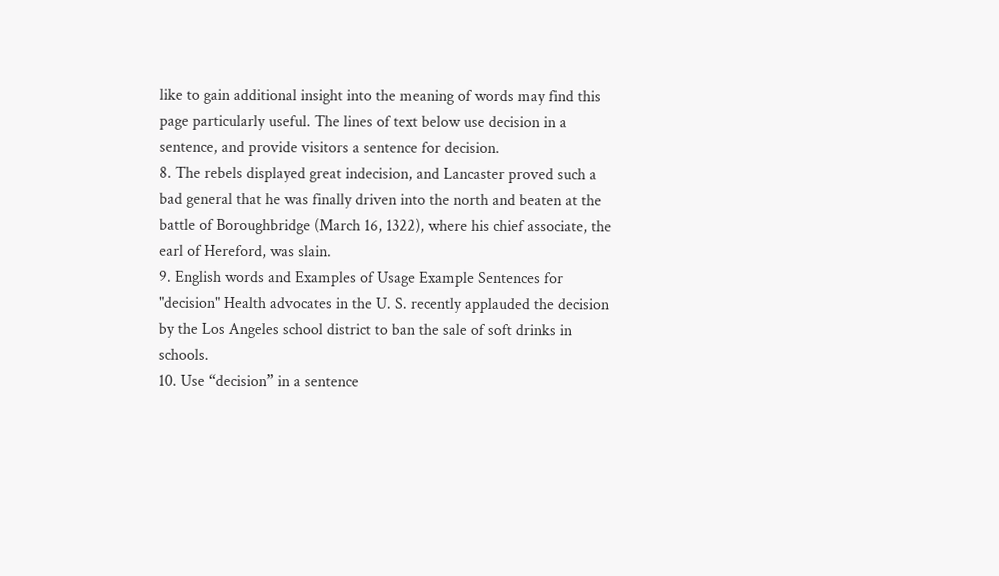like to gain additional insight into the meaning of words may find this page particularly useful. The lines of text below use decision in a sentence, and provide visitors a sentence for decision.
8. The rebels displayed great indecision, and Lancaster proved such a bad general that he was finally driven into the north and beaten at the battle of Boroughbridge (March 16, 1322), where his chief associate, the earl of Hereford, was slain.
9. English words and Examples of Usage Example Sentences for "decision" Health advocates in the U. S. recently applauded the decision by the Los Angeles school district to ban the sale of soft drinks in schools.
10. Use “decision” in a sentence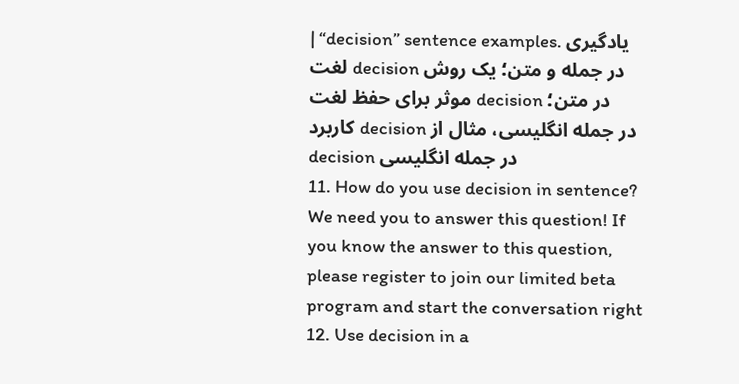| “decision” sentence examples. یادگیری لغت decision در جمله و متن؛ یک روش موثر برای حفظ لغت decision در متن؛ کاربرد decision در جمله انگلیسی، مثال از decision در جمله انگلیسی
11. How do you use decision in sentence? We need you to answer this question! If you know the answer to this question, please register to join our limited beta program and start the conversation right
12. Use decision in a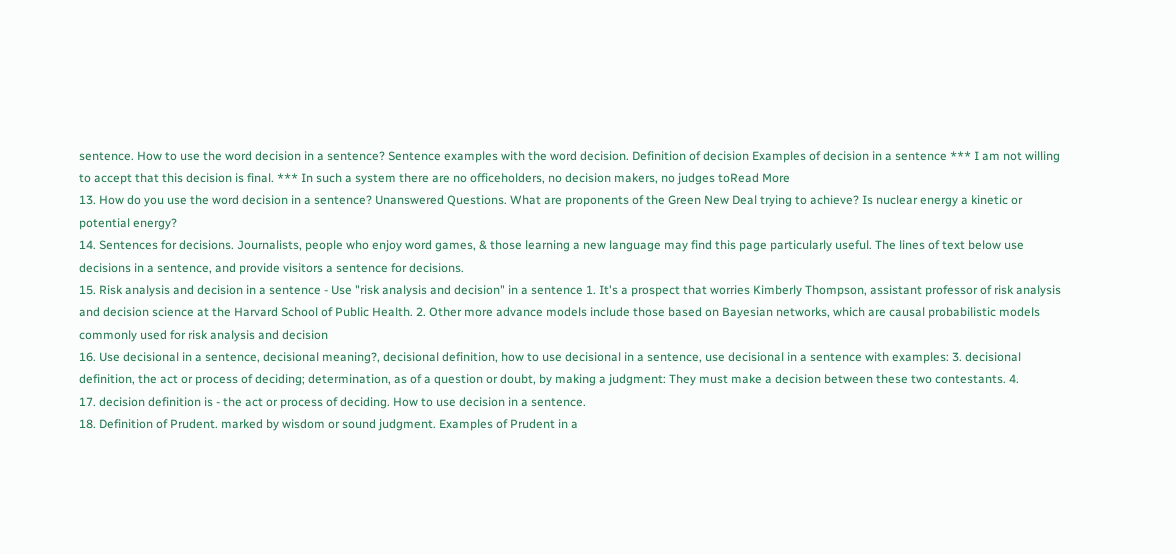sentence. How to use the word decision in a sentence? Sentence examples with the word decision. Definition of decision Examples of decision in a sentence *** I am not willing to accept that this decision is final. *** In such a system there are no officeholders, no decision makers, no judges toRead More
13. How do you use the word decision in a sentence? Unanswered Questions. What are proponents of the Green New Deal trying to achieve? Is nuclear energy a kinetic or potential energy?
14. Sentences for decisions. Journalists, people who enjoy word games, & those learning a new language may find this page particularly useful. The lines of text below use decisions in a sentence, and provide visitors a sentence for decisions.
15. Risk analysis and decision in a sentence - Use "risk analysis and decision" in a sentence 1. It's a prospect that worries Kimberly Thompson, assistant professor of risk analysis and decision science at the Harvard School of Public Health. 2. Other more advance models include those based on Bayesian networks, which are causal probabilistic models commonly used for risk analysis and decision
16. Use decisional in a sentence, decisional meaning?, decisional definition, how to use decisional in a sentence, use decisional in a sentence with examples: 3. decisional definition, the act or process of deciding; determination, as of a question or doubt, by making a judgment: They must make a decision between these two contestants. 4.
17. decision definition is - the act or process of deciding. How to use decision in a sentence.
18. Definition of Prudent. marked by wisdom or sound judgment. Examples of Prudent in a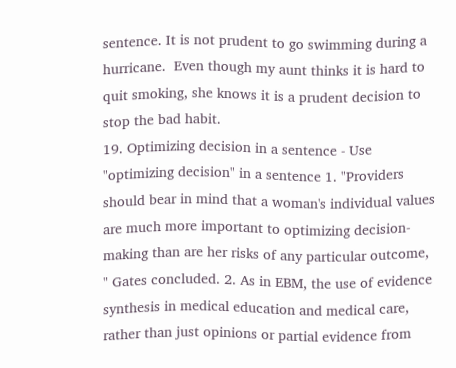sentence. It is not prudent to go swimming during a hurricane.  Even though my aunt thinks it is hard to quit smoking, she knows it is a prudent decision to stop the bad habit.
19. Optimizing decision in a sentence - Use "optimizing decision" in a sentence 1. "Providers should bear in mind that a woman's individual values are much more important to optimizing decision-making than are her risks of any particular outcome, " Gates concluded. 2. As in EBM, the use of evidence synthesis in medical education and medical care, rather than just opinions or partial evidence from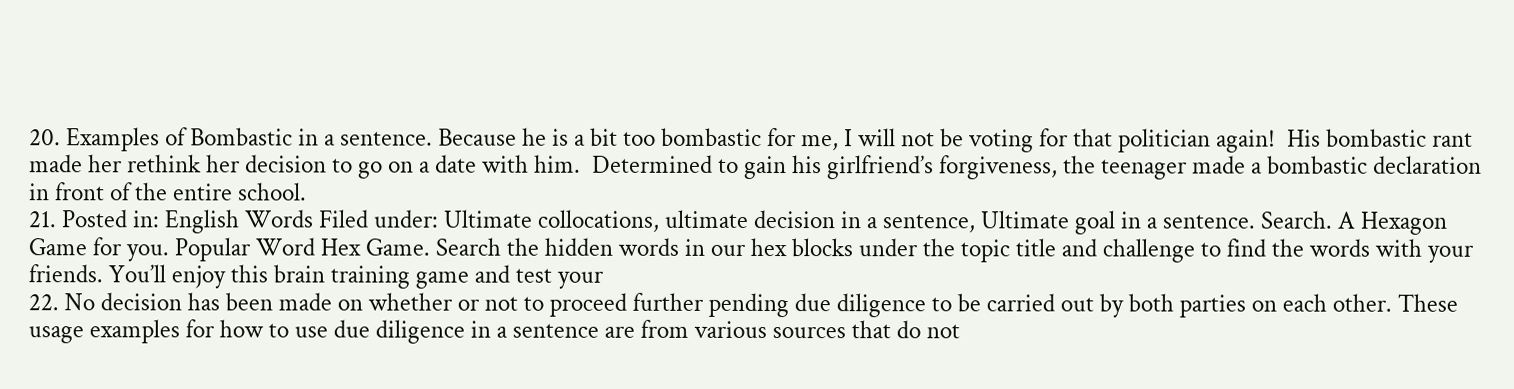20. Examples of Bombastic in a sentence. Because he is a bit too bombastic for me, I will not be voting for that politician again!  His bombastic rant made her rethink her decision to go on a date with him.  Determined to gain his girlfriend’s forgiveness, the teenager made a bombastic declaration in front of the entire school.
21. Posted in: English Words Filed under: Ultimate collocations, ultimate decision in a sentence, Ultimate goal in a sentence. Search. A Hexagon Game for you. Popular Word Hex Game. Search the hidden words in our hex blocks under the topic title and challenge to find the words with your friends. You’ll enjoy this brain training game and test your
22. No decision has been made on whether or not to proceed further pending due diligence to be carried out by both parties on each other. These usage examples for how to use due diligence in a sentence are from various sources that do not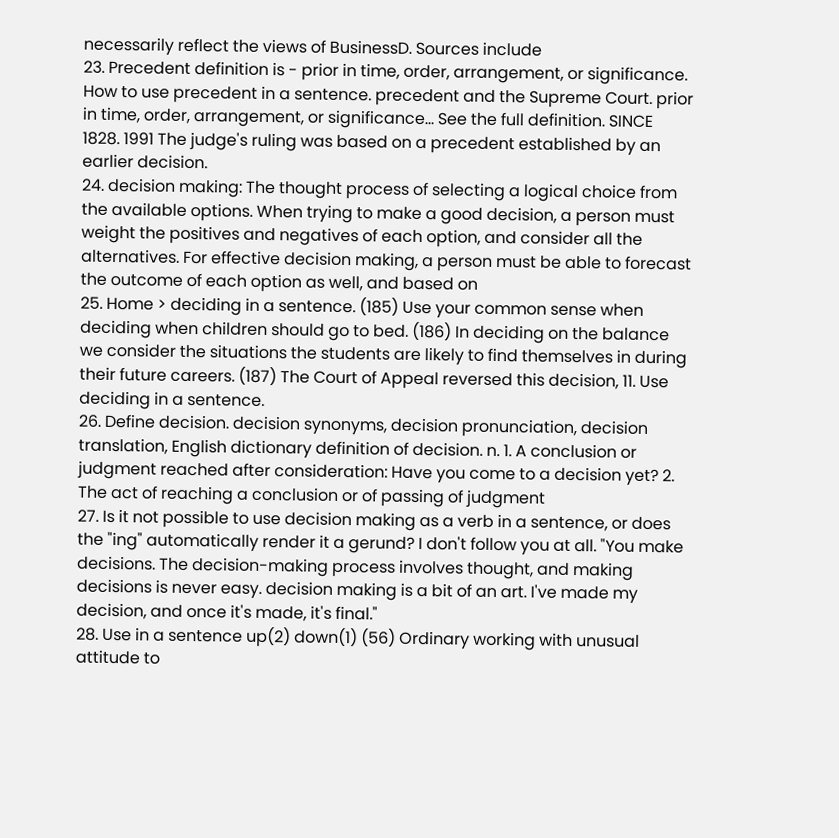necessarily reflect the views of BusinessD. Sources include
23. Precedent definition is - prior in time, order, arrangement, or significance. How to use precedent in a sentence. precedent and the Supreme Court. prior in time, order, arrangement, or significance… See the full definition. SINCE 1828. 1991 The judge's ruling was based on a precedent established by an earlier decision.
24. decision making: The thought process of selecting a logical choice from the available options. When trying to make a good decision, a person must weight the positives and negatives of each option, and consider all the alternatives. For effective decision making, a person must be able to forecast the outcome of each option as well, and based on
25. Home > deciding in a sentence. (185) Use your common sense when deciding when children should go to bed. (186) In deciding on the balance we consider the situations the students are likely to find themselves in during their future careers. (187) The Court of Appeal reversed this decision, 11. Use deciding in a sentence.
26. Define decision. decision synonyms, decision pronunciation, decision translation, English dictionary definition of decision. n. 1. A conclusion or judgment reached after consideration: Have you come to a decision yet? 2. The act of reaching a conclusion or of passing of judgment
27. Is it not possible to use decision making as a verb in a sentence, or does the "ing" automatically render it a gerund? I don't follow you at all. "You make decisions. The decision-making process involves thought, and making decisions is never easy. decision making is a bit of an art. I've made my decision, and once it's made, it's final."
28. Use in a sentence up(2) down(1) (56) Ordinary working with unusual attitude to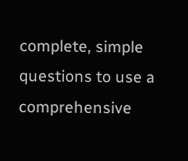complete, simple questions to use a comprehensive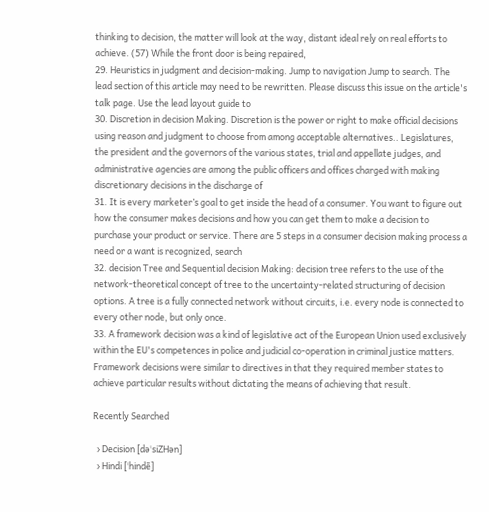thinking to decision, the matter will look at the way, distant ideal rely on real efforts to achieve. (57) While the front door is being repaired,
29. Heuristics in judgment and decision-making. Jump to navigation Jump to search. The lead section of this article may need to be rewritten. Please discuss this issue on the article's talk page. Use the lead layout guide to
30. Discretion in decision Making. Discretion is the power or right to make official decisions using reason and judgment to choose from among acceptable alternatives.. Legislatures, the president and the governors of the various states, trial and appellate judges, and administrative agencies are among the public officers and offices charged with making discretionary decisions in the discharge of
31. It is every marketer’s goal to get inside the head of a consumer. You want to figure out how the consumer makes decisions and how you can get them to make a decision to purchase your product or service. There are 5 steps in a consumer decision making process a need or a want is recognized, search
32. decision Tree and Sequential decision Making: decision tree refers to the use of the network-theoretical concept of tree to the uncertainty-related structuring of decision options. A tree is a fully connected network without circuits, i.e. every node is connected to every other node, but only once.
33. A framework decision was a kind of legislative act of the European Union used exclusively within the EU's competences in police and judicial co-operation in criminal justice matters. Framework decisions were similar to directives in that they required member states to achieve particular results without dictating the means of achieving that result.

Recently Searched

  › Decision [dəˈsiZHən]
  › Hindi [ˈhindē]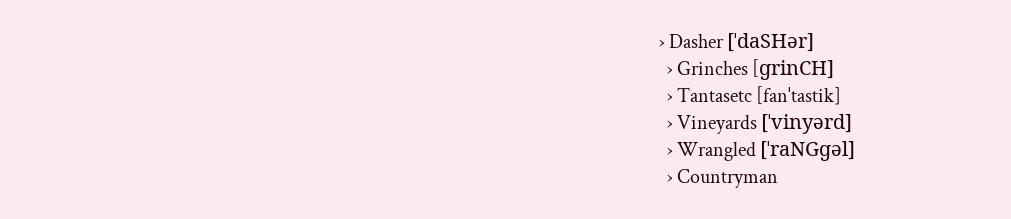› Dasher [ˈdaSHər]
  › Grinches [ɡrinCH]
  › Tantasetc [fanˈtastik]
  › Vineyards [ˈvinyərd]
  › Wrangled [ˈraNGɡəl]
  › Countryman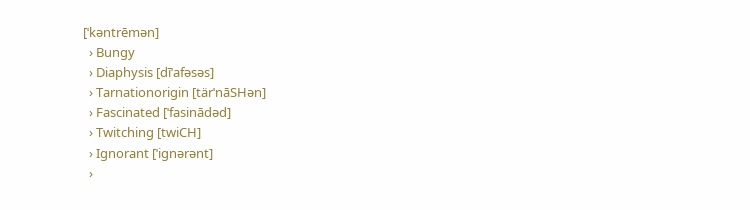[ˈkəntrēmən]
  › Bungy
  › Diaphysis [dīˈafəsəs]
  › Tarnationorigin [tärˈnāSHən]
  › Fascinated [ˈfasinādəd]
  › Twitching [twiCH]
  › Ignorant [ˈiɡnərənt]
  ›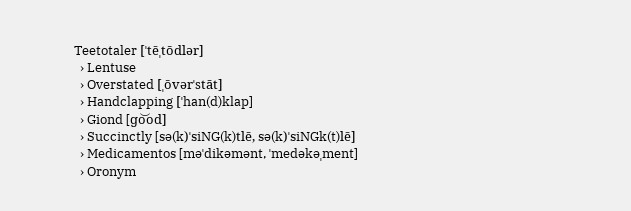Teetotaler [ˈtēˌtōdlər]
  › Lentuse
  › Overstated [ˌōvərˈstāt]
  › Handclapping [ˈhan(d)klap]
  › Giond [ɡo͝od]
  › Succinctly [sə(k)ˈsiNG(k)tlē, sə(k)ˈsiNGk(t)lē]
  › Medicamentos [məˈdikəmənt, ˈmedəkəˌment]
  › Oronym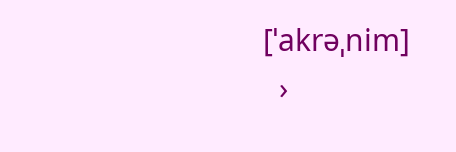[ˈakrəˌnim]
  ›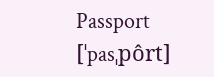Passport [ˈpasˌpôrt]